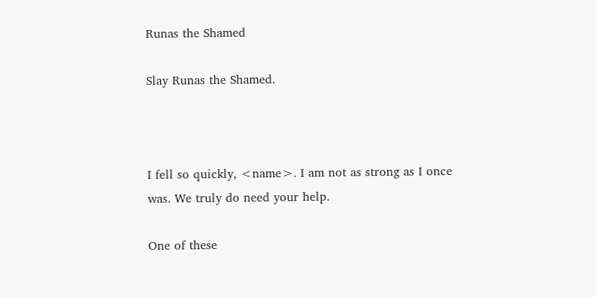Runas the Shamed

Slay Runas the Shamed.



I fell so quickly, <name>. I am not as strong as I once was. We truly do need your help.

One of these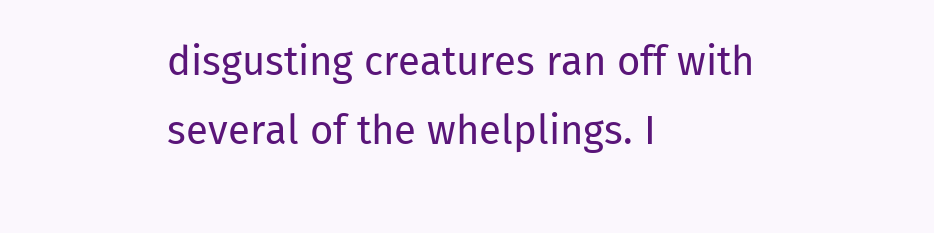disgusting creatures ran off with several of the whelplings. I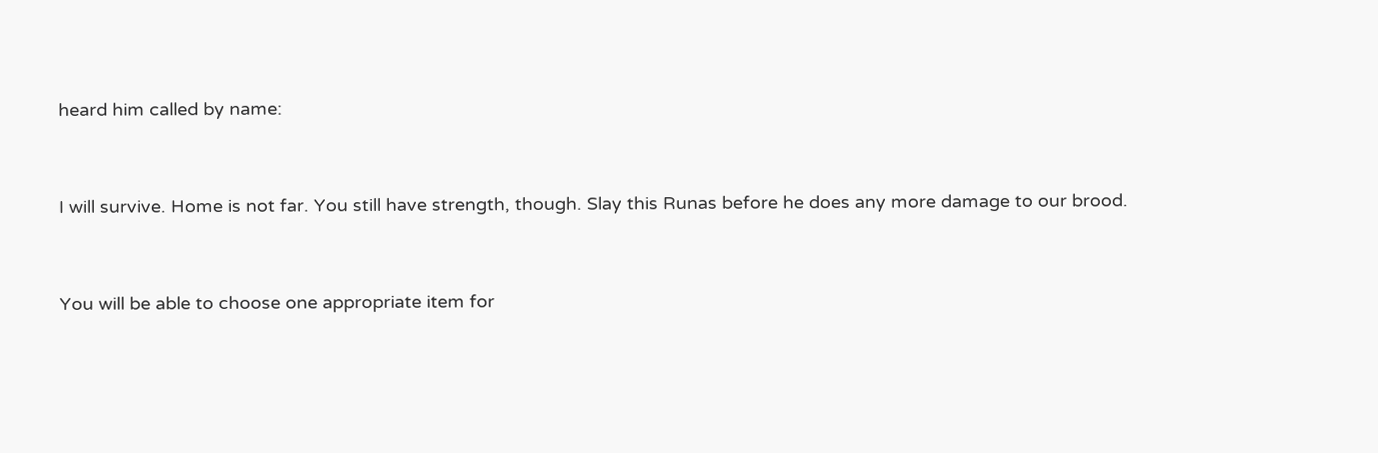heard him called by name:


I will survive. Home is not far. You still have strength, though. Slay this Runas before he does any more damage to our brood.


You will be able to choose one appropriate item for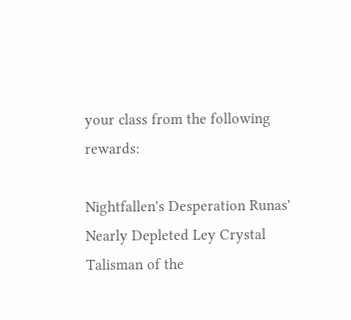your class from the following rewards:

Nightfallen's Desperation Runas' Nearly Depleted Ley Crystal
Talisman of the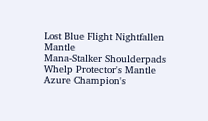Lost Blue Flight Nightfallen Mantle
Mana-Stalker Shoulderpads Whelp Protector's Mantle
Azure Champion's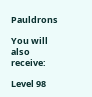Pauldrons

You will also receive:

Level 98